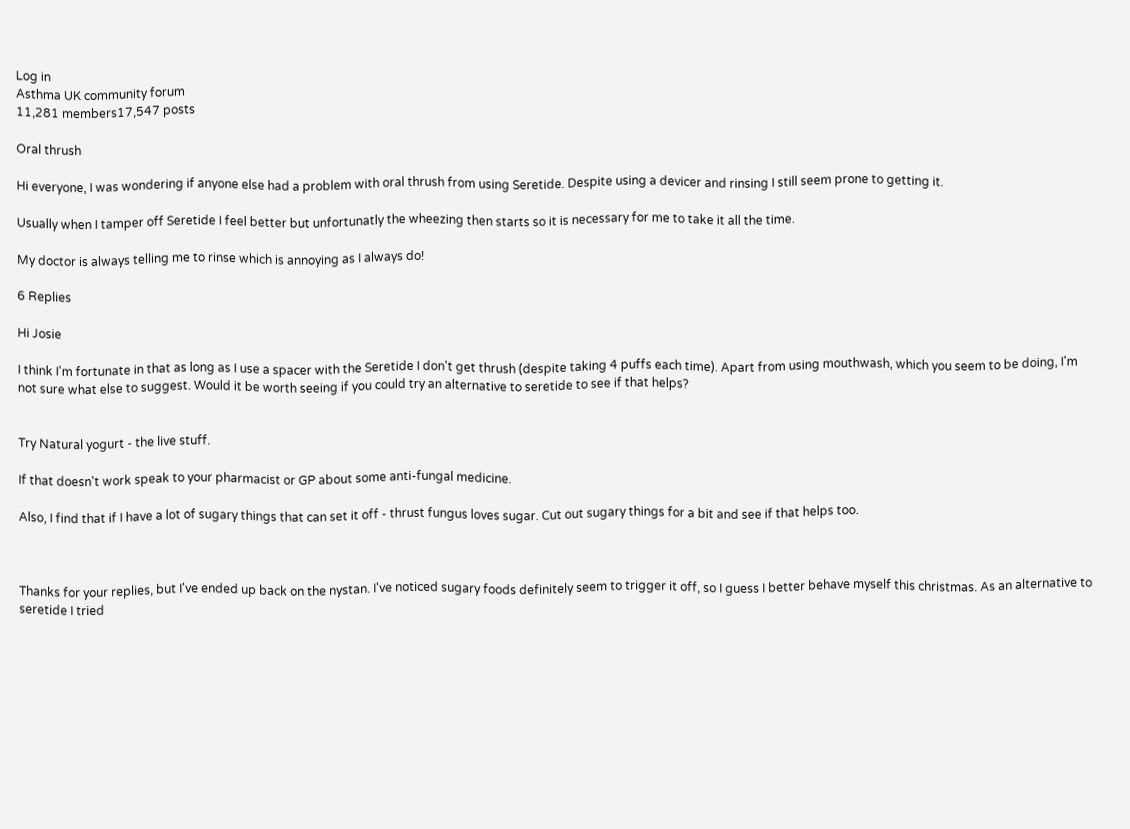Log in
Asthma UK community forum
11,281 members17,547 posts

Oral thrush

Hi everyone, I was wondering if anyone else had a problem with oral thrush from using Seretide. Despite using a devicer and rinsing I still seem prone to getting it.

Usually when I tamper off Seretide I feel better but unfortunatly the wheezing then starts so it is necessary for me to take it all the time.

My doctor is always telling me to rinse which is annoying as I always do!

6 Replies

Hi Josie

I think I'm fortunate in that as long as I use a spacer with the Seretide I don't get thrush (despite taking 4 puffs each time). Apart from using mouthwash, which you seem to be doing, I'm not sure what else to suggest. Would it be worth seeing if you could try an alternative to seretide to see if that helps?


Try Natural yogurt - the live stuff.

If that doesn't work speak to your pharmacist or GP about some anti-fungal medicine.

Also, I find that if I have a lot of sugary things that can set it off - thrust fungus loves sugar. Cut out sugary things for a bit and see if that helps too.



Thanks for your replies, but I've ended up back on the nystan. I've noticed sugary foods definitely seem to trigger it off, so I guess I better behave myself this christmas. As an alternative to seretide I tried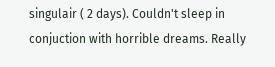singulair ( 2 days). Couldn't sleep in conjuction with horrible dreams. Really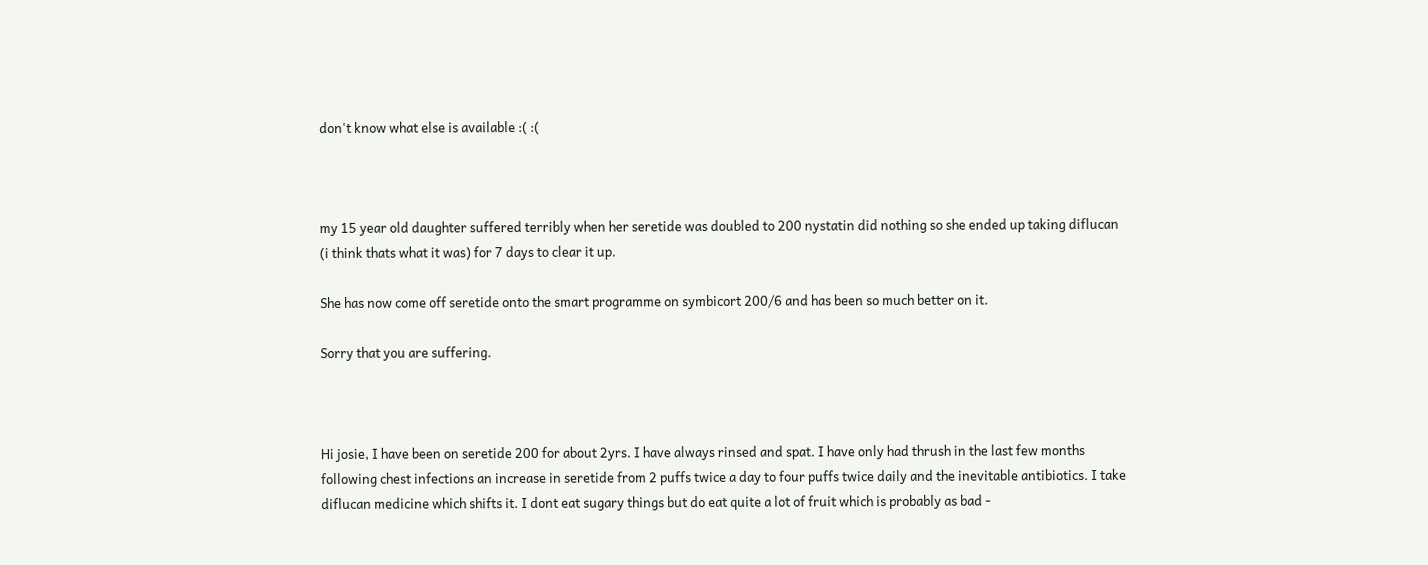don't know what else is available :( :(



my 15 year old daughter suffered terribly when her seretide was doubled to 200 nystatin did nothing so she ended up taking diflucan (i think thats what it was) for 7 days to clear it up.

She has now come off seretide onto the smart programme on symbicort 200/6 and has been so much better on it.

Sorry that you are suffering.



Hi josie, I have been on seretide 200 for about 2yrs. I have always rinsed and spat. I have only had thrush in the last few months following chest infections an increase in seretide from 2 puffs twice a day to four puffs twice daily and the inevitable antibiotics. I take diflucan medicine which shifts it. I dont eat sugary things but do eat quite a lot of fruit which is probably as bad -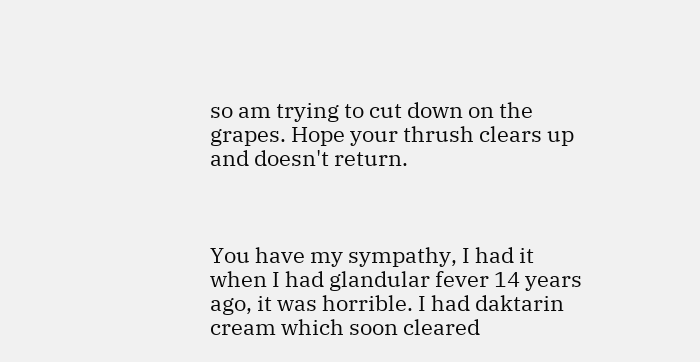so am trying to cut down on the grapes. Hope your thrush clears up and doesn't return.



You have my sympathy, I had it when I had glandular fever 14 years ago, it was horrible. I had daktarin cream which soon cleared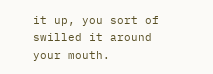it up, you sort of swilled it around your mouth.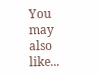You may also like...